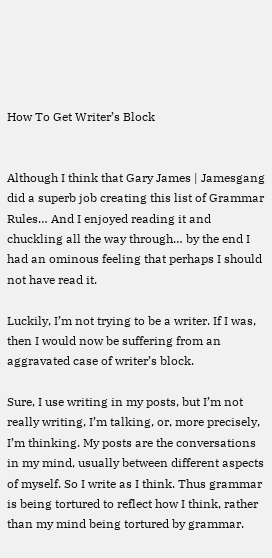How To Get Writer’s Block


Although I think that Gary James | Jamesgang did a superb job creating this list of Grammar Rules… And I enjoyed reading it and chuckling all the way through… by the end I had an ominous feeling that perhaps I should not have read it.

Luckily, I’m not trying to be a writer. If I was, then I would now be suffering from an aggravated case of writer’s block.

Sure, I use writing in my posts, but I’m not really writing, I’m talking, or, more precisely, I’m thinking. My posts are the conversations in my mind, usually between different aspects of myself. So I write as I think. Thus grammar is being tortured to reflect how I think, rather than my mind being tortured by grammar.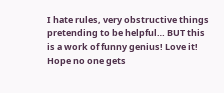I hate rules, very obstructive things pretending to be helpful… BUT this is a work of funny genius! Love it! Hope no one gets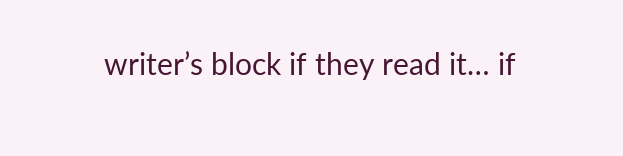writer’s block if they read it… if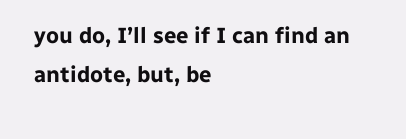you do, I’ll see if I can find an antidote, but, be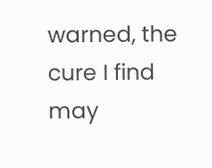warned, the cure I find may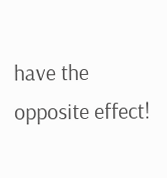have the opposite effect!